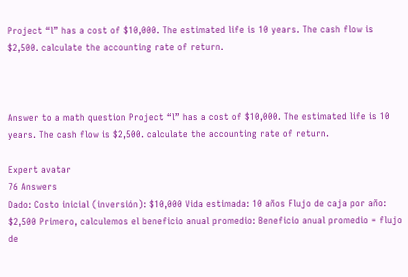Project “l” has a cost of $10,000. The estimated life is 10 years. The cash flow is $2,500. calculate the accounting rate of return.



Answer to a math question Project “l” has a cost of $10,000. The estimated life is 10 years. The cash flow is $2,500. calculate the accounting rate of return.

Expert avatar
76 Answers
Dado: Costo inicial (inversión): $10,000 Vida estimada: 10 años Flujo de caja por año: $2,500 Primero, calculemos el beneficio anual promedio: Beneficio anual promedio = flujo de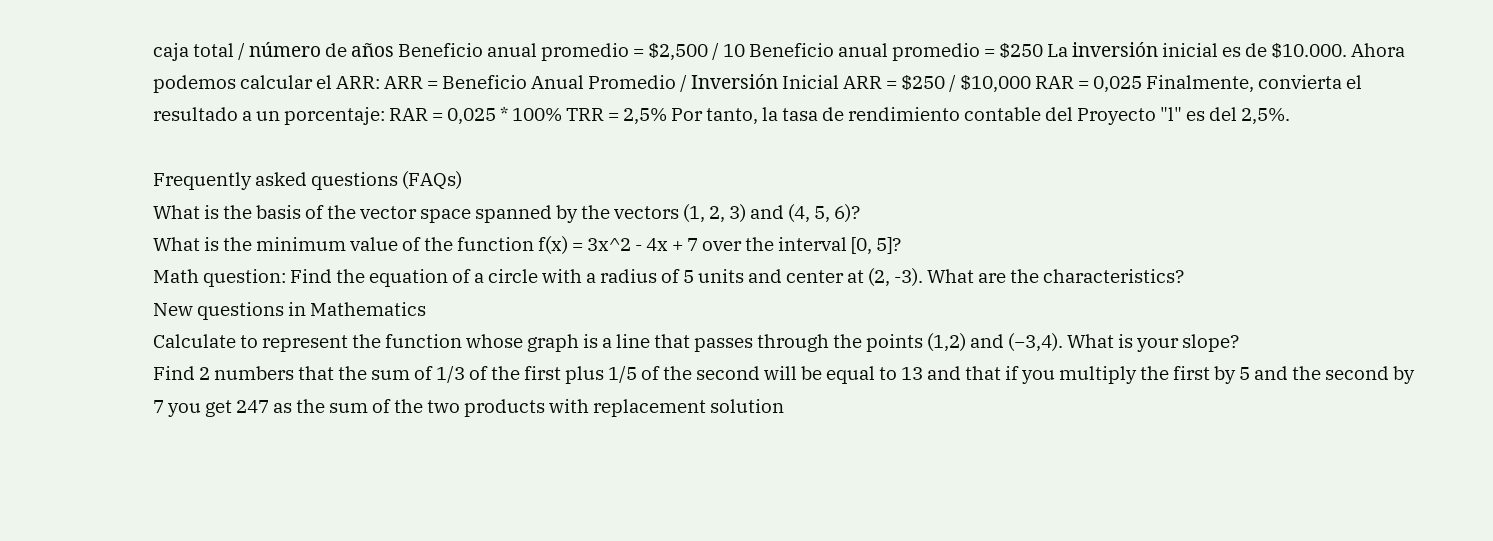caja total / número de años Beneficio anual promedio = $2,500 / 10 Beneficio anual promedio = $250 La inversión inicial es de $10.000. Ahora podemos calcular el ARR: ARR = Beneficio Anual Promedio / Inversión Inicial ARR = $250 / $10,000 RAR = 0,025 Finalmente, convierta el resultado a un porcentaje: RAR = 0,025 * 100% TRR = 2,5% Por tanto, la tasa de rendimiento contable del Proyecto "l" es del 2,5%.

Frequently asked questions (FAQs)
What is the basis of the vector space spanned by the vectors (1, 2, 3) and (4, 5, 6)?
What is the minimum value of the function f(x) = 3x^2 - 4x + 7 over the interval [0, 5]?
Math question: Find the equation of a circle with a radius of 5 units and center at (2, -3). What are the characteristics?
New questions in Mathematics
Calculate to represent the function whose graph is a line that passes through the points (1,2) and (−3,4). What is your slope?
Find 2 numbers that the sum of 1/3 of the first plus 1/5 of the second will be equal to 13 and that if you multiply the first by 5 and the second by 7 you get 247 as the sum of the two products with replacement solution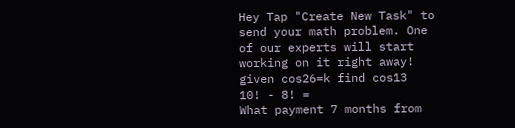Hey Tap "Create New Task" to send your math problem. One of our experts will start working on it right away!
given cos26=k find cos13
10! - 8! =
What payment 7 months from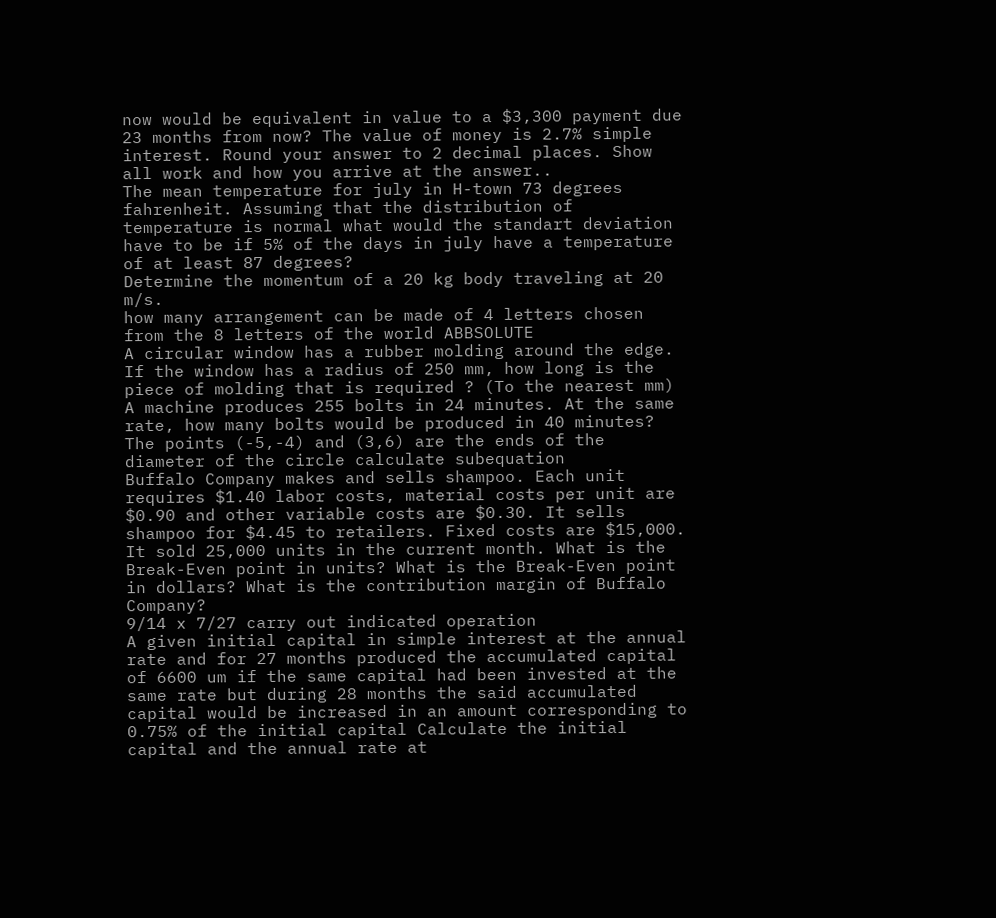now would be equivalent in value to a $3,300 payment due 23 months from now? The value of money is 2.7% simple interest. Round your answer to 2 decimal places. Show all work and how you arrive at the answer..
The mean temperature for july in H-town 73 degrees fahrenheit. Assuming that the distribution of temperature is normal what would the standart deviation have to be if 5% of the days in july have a temperature of at least 87 degrees?
Determine the momentum of a 20 kg body traveling at 20 m/s.
how many arrangement can be made of 4 letters chosen from the 8 letters of the world ABBSOLUTE
A circular window has a rubber molding around the edge. If the window has a radius of 250 mm, how long is the piece of molding that is required ? (To the nearest mm)
A machine produces 255 bolts in 24 minutes. At the same rate, how many bolts would be produced in 40 minutes?
The points (-5,-4) and (3,6) are the ends of the diameter of the circle calculate subequation
Buffalo Company makes and sells shampoo. Each unit requires $1.40 labor costs, material costs per unit are $0.90 and other variable costs are $0.30. It sells shampoo for $4.45 to retailers. Fixed costs are $15,000. It sold 25,000 units in the current month. What is the Break-Even point in units? What is the Break-Even point in dollars? What is the contribution margin of Buffalo Company?
9/14 x 7/27 carry out indicated operation
A given initial capital in simple interest at the annual rate and for 27 months produced the accumulated capital of 6600 um if the same capital had been invested at the same rate but during 28 months the said accumulated capital would be increased in an amount corresponding to 0.75% of the initial capital Calculate the initial capital and the annual rate at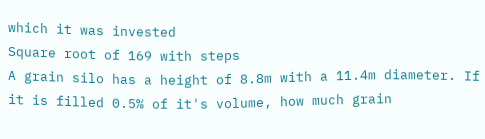which it was invested
Square root of 169 with steps
A grain silo has a height of 8.8m with a 11.4m diameter. If it is filled 0.5% of it's volume, how much grain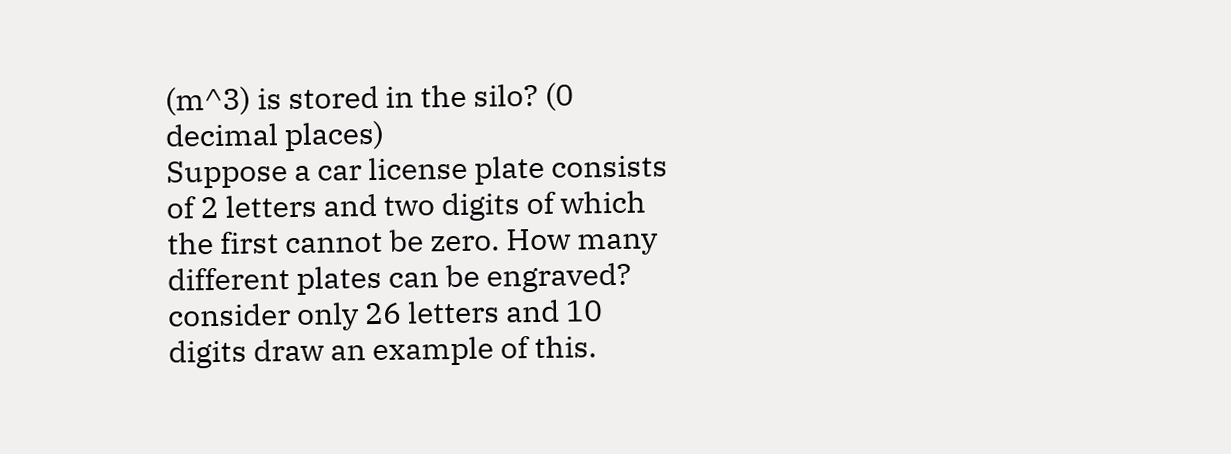(m^3) is stored in the silo? (0 decimal places)
Suppose a car license plate consists of 2 letters and two digits of which the first cannot be zero. How many different plates can be engraved? consider only 26 letters and 10 digits draw an example of this.